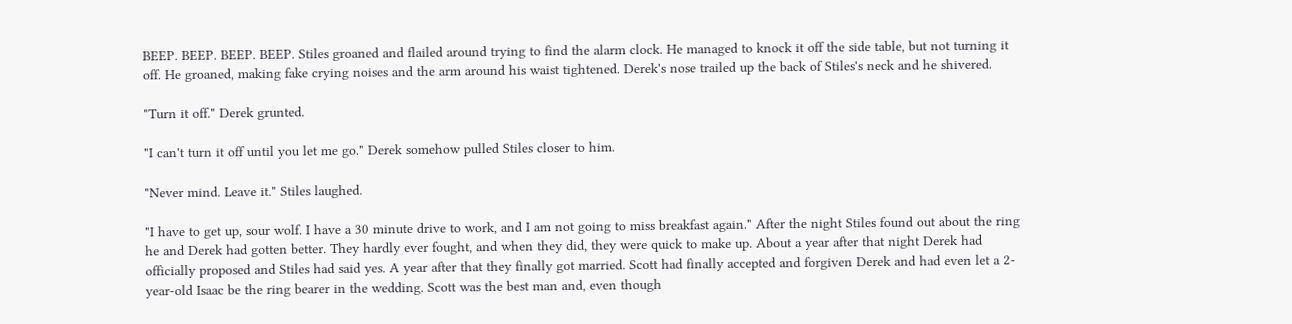BEEP. BEEP. BEEP. BEEP. Stiles groaned and flailed around trying to find the alarm clock. He managed to knock it off the side table, but not turning it off. He groaned, making fake crying noises and the arm around his waist tightened. Derek's nose trailed up the back of Stiles's neck and he shivered.

"Turn it off." Derek grunted.

"I can't turn it off until you let me go." Derek somehow pulled Stiles closer to him.

"Never mind. Leave it." Stiles laughed.

"I have to get up, sour wolf. I have a 30 minute drive to work, and I am not going to miss breakfast again." After the night Stiles found out about the ring he and Derek had gotten better. They hardly ever fought, and when they did, they were quick to make up. About a year after that night Derek had officially proposed and Stiles had said yes. A year after that they finally got married. Scott had finally accepted and forgiven Derek and had even let a 2-year-old Isaac be the ring bearer in the wedding. Scott was the best man and, even though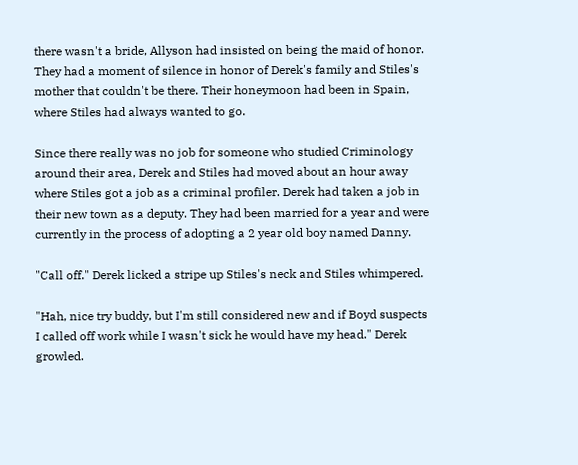there wasn't a bride, Allyson had insisted on being the maid of honor. They had a moment of silence in honor of Derek's family and Stiles's mother that couldn't be there. Their honeymoon had been in Spain, where Stiles had always wanted to go.

Since there really was no job for someone who studied Criminology around their area, Derek and Stiles had moved about an hour away where Stiles got a job as a criminal profiler. Derek had taken a job in their new town as a deputy. They had been married for a year and were currently in the process of adopting a 2 year old boy named Danny.

"Call off." Derek licked a stripe up Stiles's neck and Stiles whimpered.

"Hah, nice try buddy, but I'm still considered new and if Boyd suspects I called off work while I wasn't sick he would have my head." Derek growled.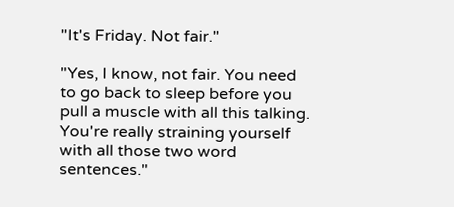"It's Friday. Not fair."

"Yes, I know, not fair. You need to go back to sleep before you pull a muscle with all this talking. You're really straining yourself with all those two word sentences."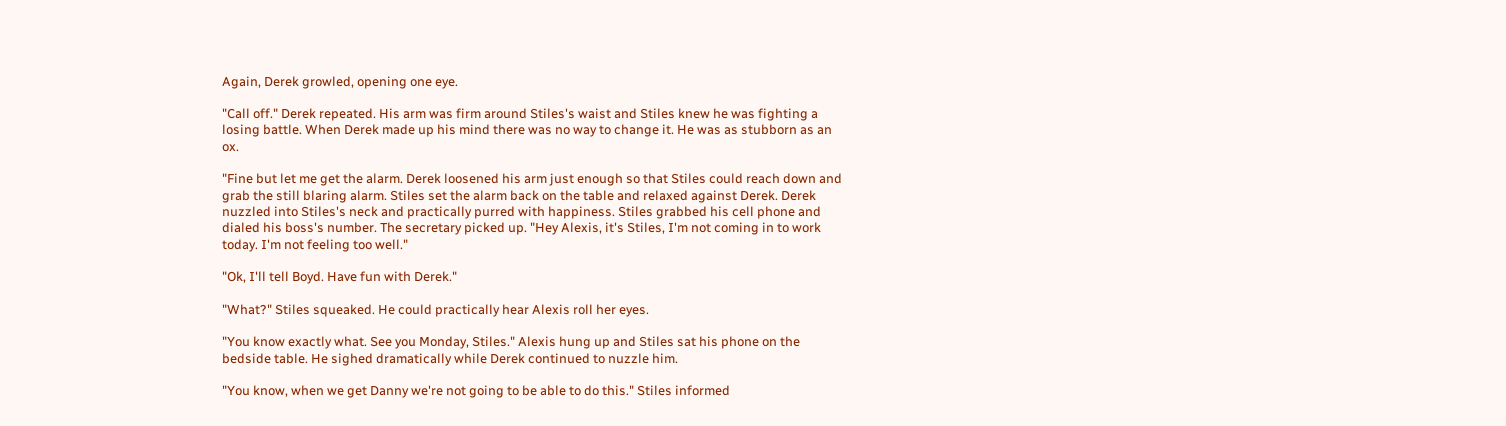Again, Derek growled, opening one eye.

"Call off." Derek repeated. His arm was firm around Stiles's waist and Stiles knew he was fighting a losing battle. When Derek made up his mind there was no way to change it. He was as stubborn as an ox.

"Fine but let me get the alarm. Derek loosened his arm just enough so that Stiles could reach down and grab the still blaring alarm. Stiles set the alarm back on the table and relaxed against Derek. Derek nuzzled into Stiles's neck and practically purred with happiness. Stiles grabbed his cell phone and dialed his boss's number. The secretary picked up. "Hey Alexis, it's Stiles, I'm not coming in to work today. I'm not feeling too well."

"Ok, I'll tell Boyd. Have fun with Derek."

"What?" Stiles squeaked. He could practically hear Alexis roll her eyes.

"You know exactly what. See you Monday, Stiles." Alexis hung up and Stiles sat his phone on the bedside table. He sighed dramatically while Derek continued to nuzzle him.

"You know, when we get Danny we're not going to be able to do this." Stiles informed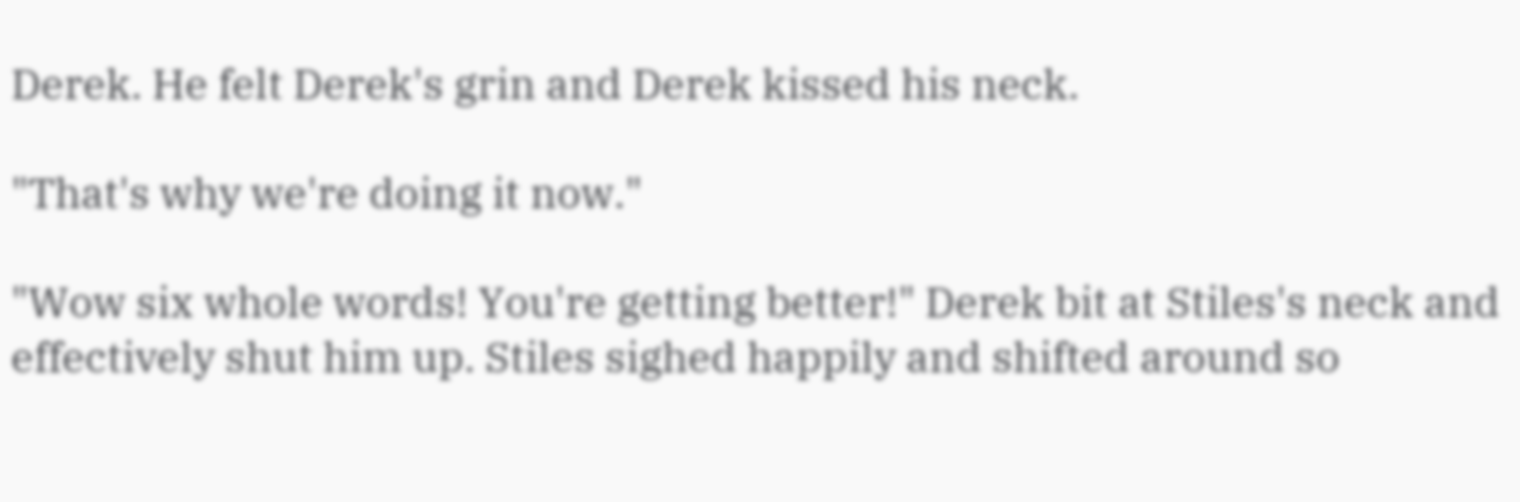Derek. He felt Derek's grin and Derek kissed his neck.

"That's why we're doing it now."

"Wow six whole words! You're getting better!" Derek bit at Stiles's neck and effectively shut him up. Stiles sighed happily and shifted around so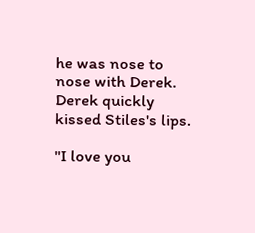he was nose to nose with Derek. Derek quickly kissed Stiles's lips.

"I love you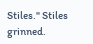Stiles." Stiles grinned.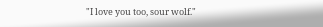"I love you too, sour wolf."